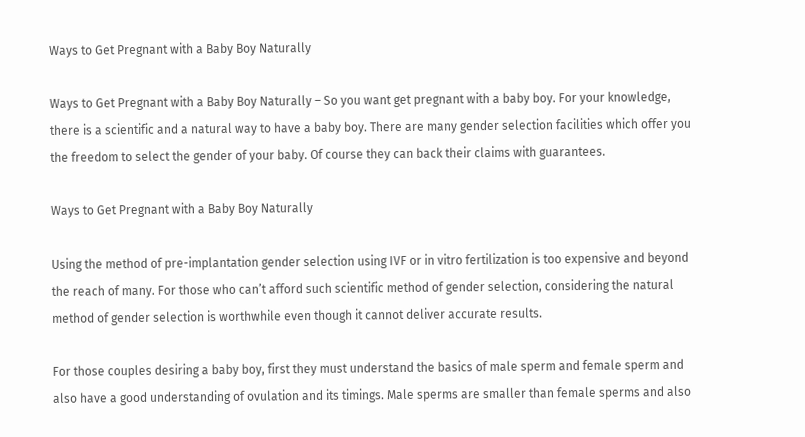Ways to Get Pregnant with a Baby Boy Naturally

Ways to Get Pregnant with a Baby Boy Naturally – So you want get pregnant with a baby boy. For your knowledge, there is a scientific and a natural way to have a baby boy. There are many gender selection facilities which offer you the freedom to select the gender of your baby. Of course they can back their claims with guarantees.

Ways to Get Pregnant with a Baby Boy Naturally

Using the method of pre-implantation gender selection using IVF or in vitro fertilization is too expensive and beyond the reach of many. For those who can’t afford such scientific method of gender selection, considering the natural method of gender selection is worthwhile even though it cannot deliver accurate results.

For those couples desiring a baby boy, first they must understand the basics of male sperm and female sperm and also have a good understanding of ovulation and its timings. Male sperms are smaller than female sperms and also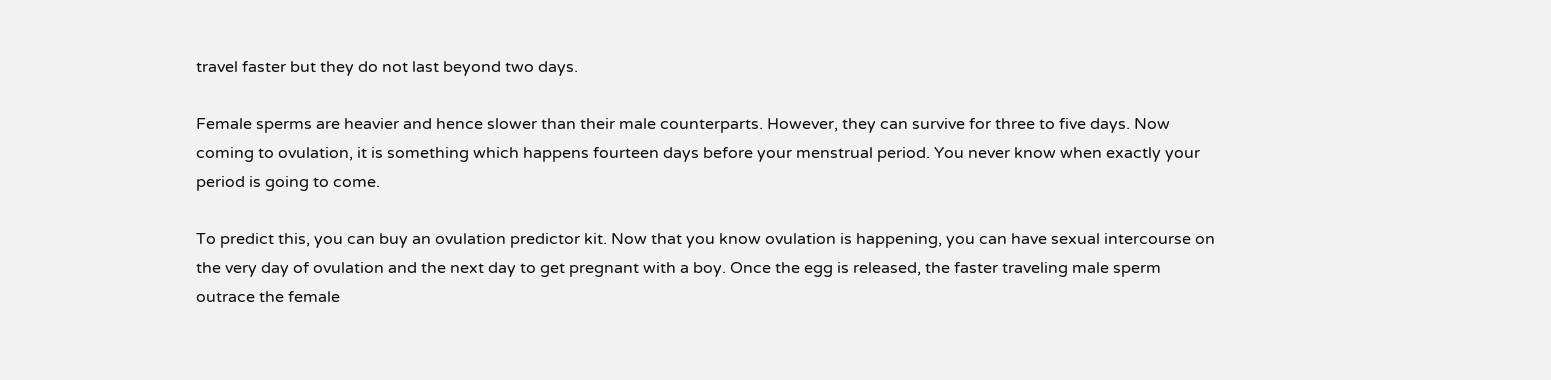travel faster but they do not last beyond two days.

Female sperms are heavier and hence slower than their male counterparts. However, they can survive for three to five days. Now coming to ovulation, it is something which happens fourteen days before your menstrual period. You never know when exactly your period is going to come.

To predict this, you can buy an ovulation predictor kit. Now that you know ovulation is happening, you can have sexual intercourse on the very day of ovulation and the next day to get pregnant with a boy. Once the egg is released, the faster traveling male sperm outrace the female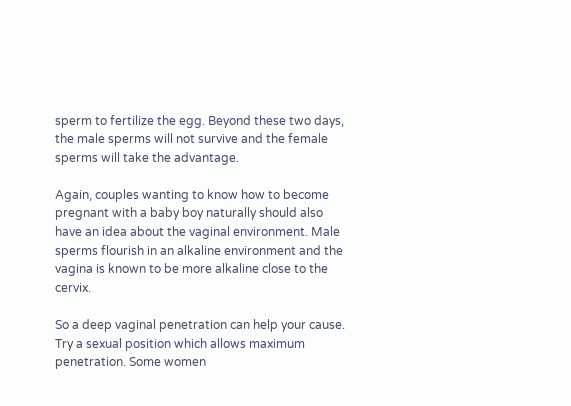sperm to fertilize the egg. Beyond these two days, the male sperms will not survive and the female sperms will take the advantage.

Again, couples wanting to know how to become pregnant with a baby boy naturally should also have an idea about the vaginal environment. Male sperms flourish in an alkaline environment and the vagina is known to be more alkaline close to the cervix.

So a deep vaginal penetration can help your cause. Try a sexual position which allows maximum penetration. Some women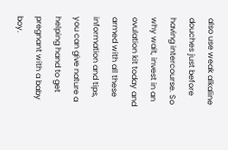also use weak alkaline douches just before having intercourse. So why wait, invest in an ovulation kit today and armed with all these information and tips, you can give nature a helping hand to get pregnant with a baby boy.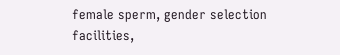female sperm, gender selection facilities,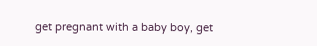get pregnant with a baby boy, get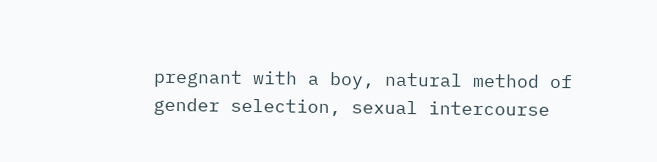pregnant with a boy, natural method of gender selection, sexual intercourse